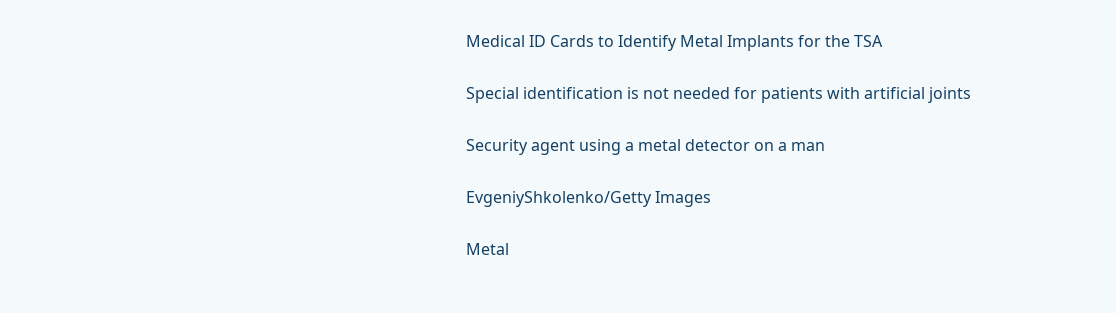Medical ID Cards to Identify Metal Implants for the TSA

Special identification is not needed for patients with artificial joints

Security agent using a metal detector on a man

EvgeniyShkolenko/Getty Images

Metal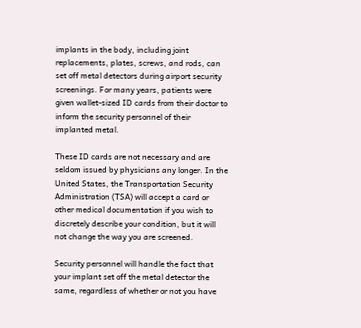implants in the body, including joint replacements, plates, screws, and rods, can set off metal detectors during airport security screenings. For many years, patients were given wallet-sized ID cards from their doctor to inform the security personnel of their implanted metal.

These ID cards are not necessary and are seldom issued by physicians any longer. In the United States, the Transportation Security Administration (TSA) will accept a card or other medical documentation if you wish to discretely describe your condition, but it will not change the way you are screened.

Security personnel will handle the fact that your implant set off the metal detector the same, regardless of whether or not you have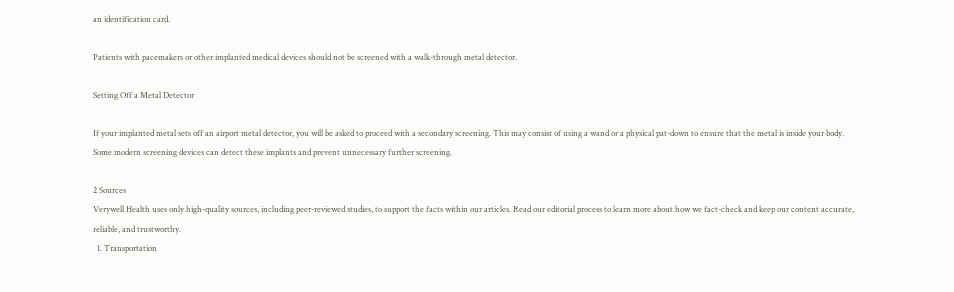an identification card.

Patients with pacemakers or other implanted medical devices should not be screened with a walk-through metal detector.

Setting Off a Metal Detector

If your implanted metal sets off an airport metal detector, you will be asked to proceed with a secondary screening. This may consist of using a wand or a physical pat-down to ensure that the metal is inside your body. Some modern screening devices can detect these implants and prevent unnecessary further screening.

2 Sources
Verywell Health uses only high-quality sources, including peer-reviewed studies, to support the facts within our articles. Read our editorial process to learn more about how we fact-check and keep our content accurate, reliable, and trustworthy.
  1. Transportation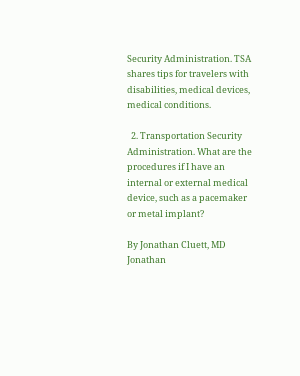Security Administration. TSA shares tips for travelers with disabilities, medical devices, medical conditions.

  2. Transportation Security Administration. What are the procedures if I have an internal or external medical device, such as a pacemaker or metal implant?

By Jonathan Cluett, MD
Jonathan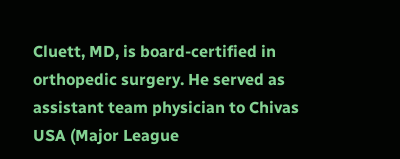Cluett, MD, is board-certified in orthopedic surgery. He served as assistant team physician to Chivas USA (Major League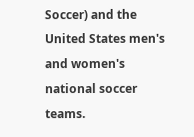Soccer) and the United States men's and women's national soccer teams.